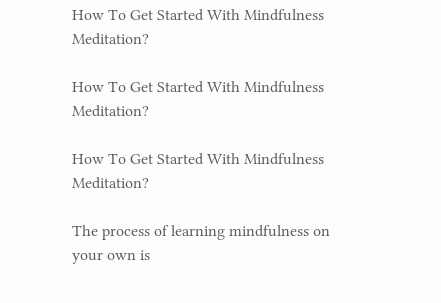How To Get Started With Mindfulness Meditation?

How To Get Started With Mindfulness Meditation?

How To Get Started With Mindfulness Meditation?

The process of learning mindfulness on your own is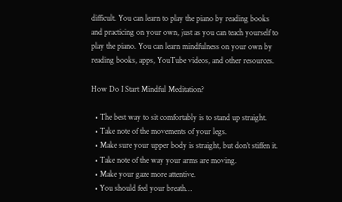difficult. You can learn to play the piano by reading books and practicing on your own, just as you can teach yourself to play the piano. You can learn mindfulness on your own by reading books, apps, YouTube videos, and other resources.

How Do I Start Mindful Meditation?

  • The best way to sit comfortably is to stand up straight.
  • Take note of the movements of your legs.
  • Make sure your upper body is straight, but don’t stiffen it.
  • Take note of the way your arms are moving.
  • Make your gaze more attentive.
  • You should feel your breath…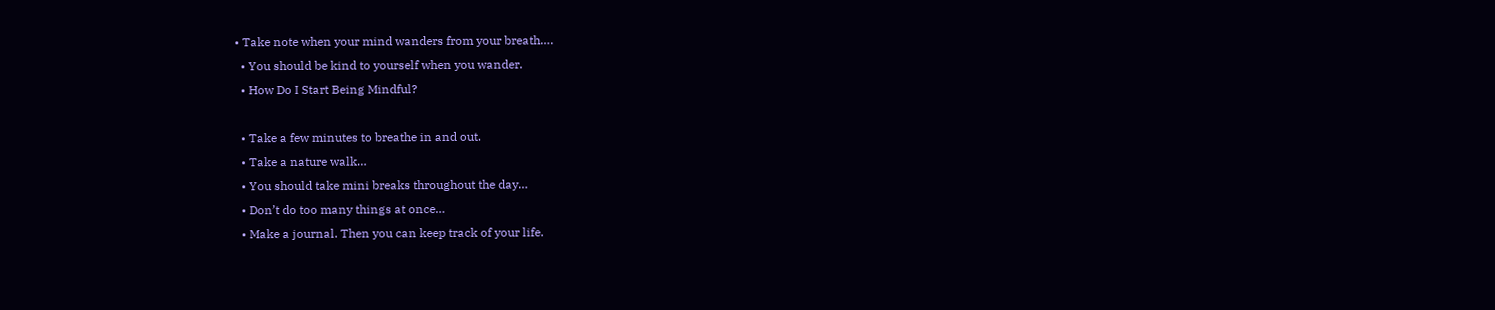• Take note when your mind wanders from your breath….
  • You should be kind to yourself when you wander.
  • How Do I Start Being Mindful?

  • Take a few minutes to breathe in and out.
  • Take a nature walk…
  • You should take mini breaks throughout the day…
  • Don’t do too many things at once…
  • Make a journal. Then you can keep track of your life.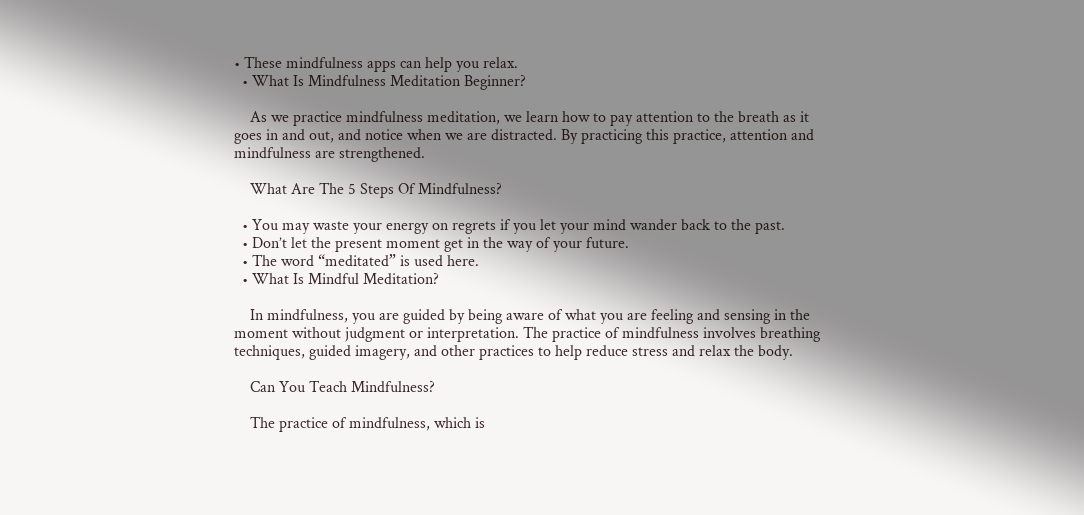• These mindfulness apps can help you relax.
  • What Is Mindfulness Meditation Beginner?

    As we practice mindfulness meditation, we learn how to pay attention to the breath as it goes in and out, and notice when we are distracted. By practicing this practice, attention and mindfulness are strengthened.

    What Are The 5 Steps Of Mindfulness?

  • You may waste your energy on regrets if you let your mind wander back to the past.
  • Don’t let the present moment get in the way of your future.
  • The word “meditated” is used here.
  • What Is Mindful Meditation?

    In mindfulness, you are guided by being aware of what you are feeling and sensing in the moment without judgment or interpretation. The practice of mindfulness involves breathing techniques, guided imagery, and other practices to help reduce stress and relax the body.

    Can You Teach Mindfulness?

    The practice of mindfulness, which is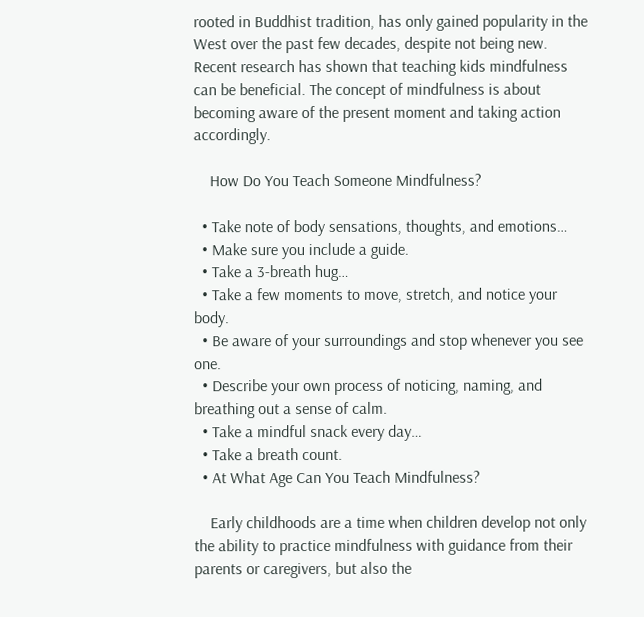rooted in Buddhist tradition, has only gained popularity in the West over the past few decades, despite not being new. Recent research has shown that teaching kids mindfulness can be beneficial. The concept of mindfulness is about becoming aware of the present moment and taking action accordingly.

    How Do You Teach Someone Mindfulness?

  • Take note of body sensations, thoughts, and emotions…
  • Make sure you include a guide.
  • Take a 3-breath hug…
  • Take a few moments to move, stretch, and notice your body.
  • Be aware of your surroundings and stop whenever you see one.
  • Describe your own process of noticing, naming, and breathing out a sense of calm.
  • Take a mindful snack every day…
  • Take a breath count.
  • At What Age Can You Teach Mindfulness?

    Early childhoods are a time when children develop not only the ability to practice mindfulness with guidance from their parents or caregivers, but also the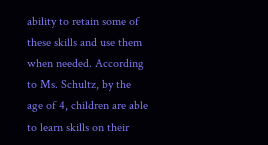ability to retain some of these skills and use them when needed. According to Ms. Schultz, by the age of 4, children are able to learn skills on their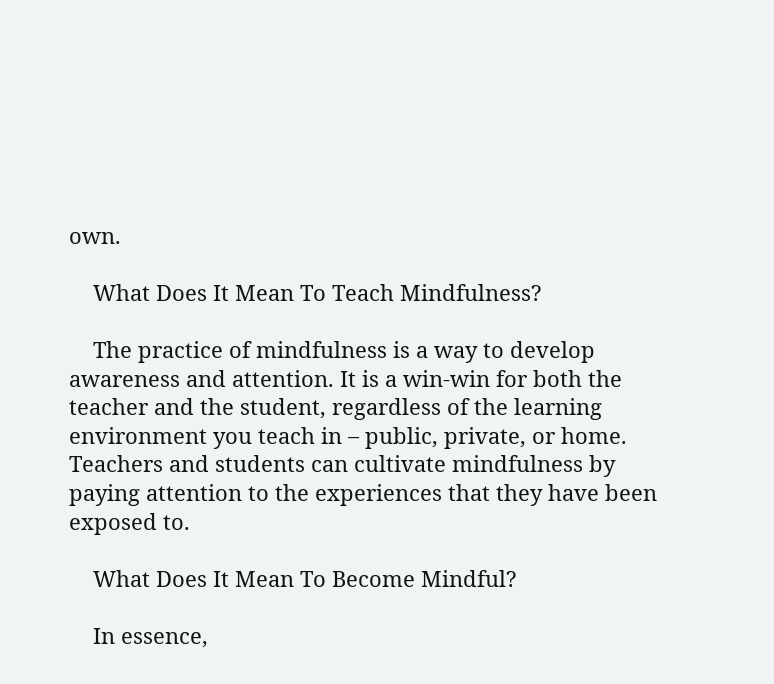own.

    What Does It Mean To Teach Mindfulness?

    The practice of mindfulness is a way to develop awareness and attention. It is a win-win for both the teacher and the student, regardless of the learning environment you teach in – public, private, or home. Teachers and students can cultivate mindfulness by paying attention to the experiences that they have been exposed to.

    What Does It Mean To Become Mindful?

    In essence,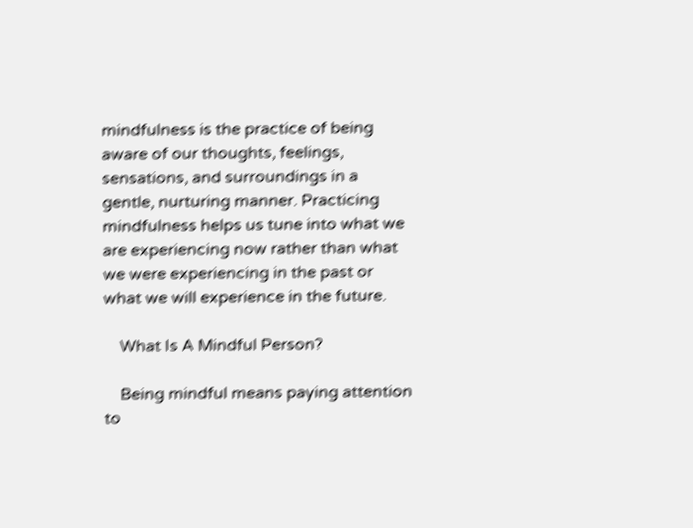mindfulness is the practice of being aware of our thoughts, feelings, sensations, and surroundings in a gentle, nurturing manner. Practicing mindfulness helps us tune into what we are experiencing now rather than what we were experiencing in the past or what we will experience in the future.

    What Is A Mindful Person?

    Being mindful means paying attention to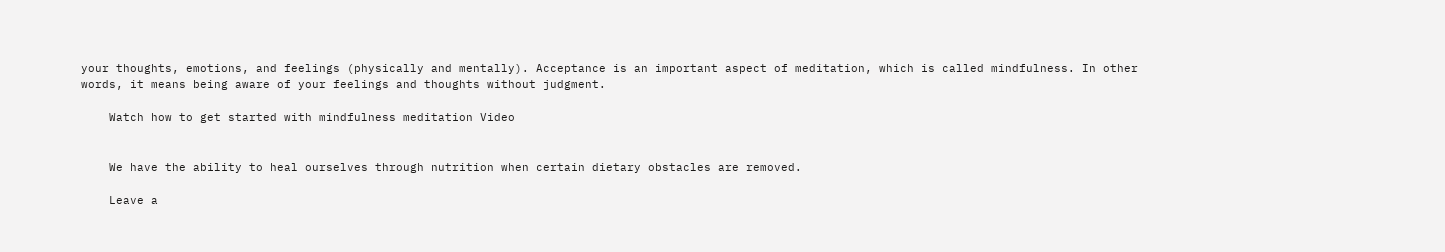your thoughts, emotions, and feelings (physically and mentally). Acceptance is an important aspect of meditation, which is called mindfulness. In other words, it means being aware of your feelings and thoughts without judgment.

    Watch how to get started with mindfulness meditation Video


    We have the ability to heal ourselves through nutrition when certain dietary obstacles are removed.

    Leave a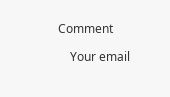Comment

    Your email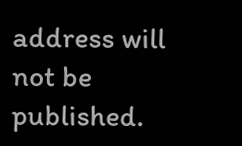address will not be published.